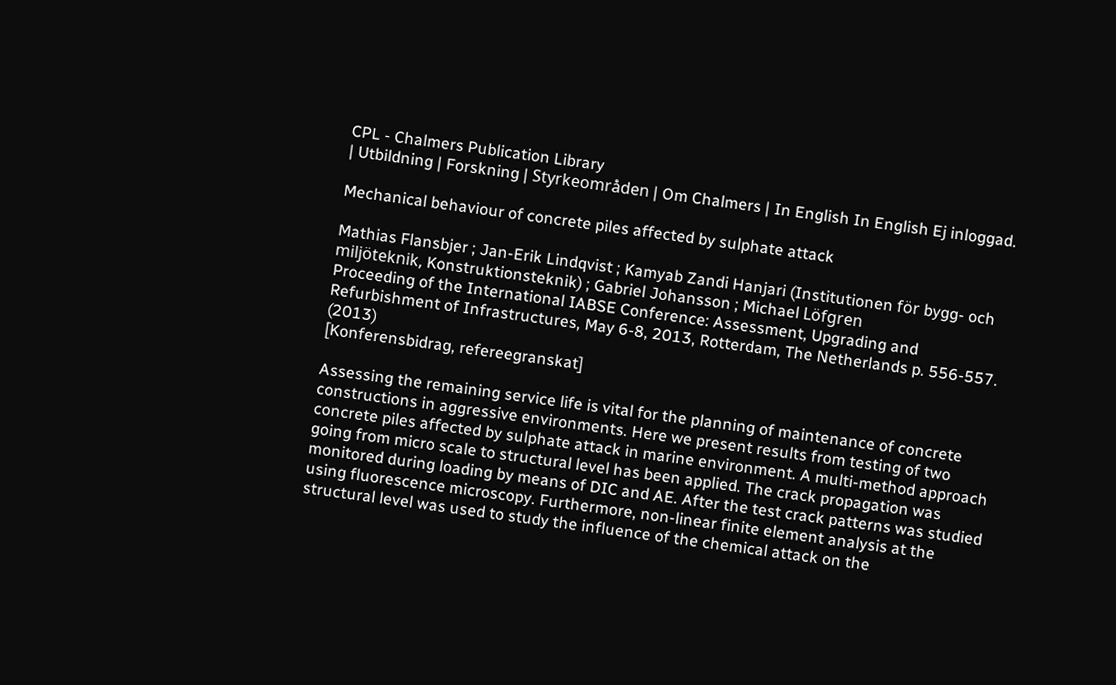CPL - Chalmers Publication Library
| Utbildning | Forskning | Styrkeområden | Om Chalmers | In English In English Ej inloggad.

Mechanical behaviour of concrete piles affected by sulphate attack

Mathias Flansbjer ; Jan-Erik Lindqvist ; Kamyab Zandi Hanjari (Institutionen för bygg- och miljöteknik, Konstruktionsteknik) ; Gabriel Johansson ; Michael Löfgren
Proceeding of the International IABSE Conference: Assessment, Upgrading and Refurbishment of Infrastructures, May 6-8, 2013, Rotterdam, The Netherlands p. 556-557. (2013)
[Konferensbidrag, refereegranskat]

Assessing the remaining service life is vital for the planning of maintenance of concrete constructions in aggressive environments. Here we present results from testing of two concrete piles affected by sulphate attack in marine environment. A multi-method approach going from micro scale to structural level has been applied. The crack propagation was monitored during loading by means of DIC and AE. After the test crack patterns was studied using fluorescence microscopy. Furthermore, non-linear finite element analysis at the structural level was used to study the influence of the chemical attack on the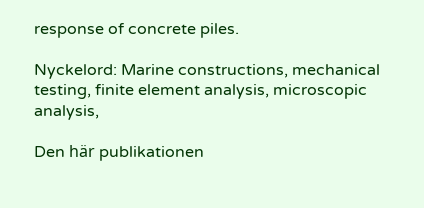response of concrete piles.

Nyckelord: Marine constructions, mechanical testing, finite element analysis, microscopic analysis,

Den här publikationen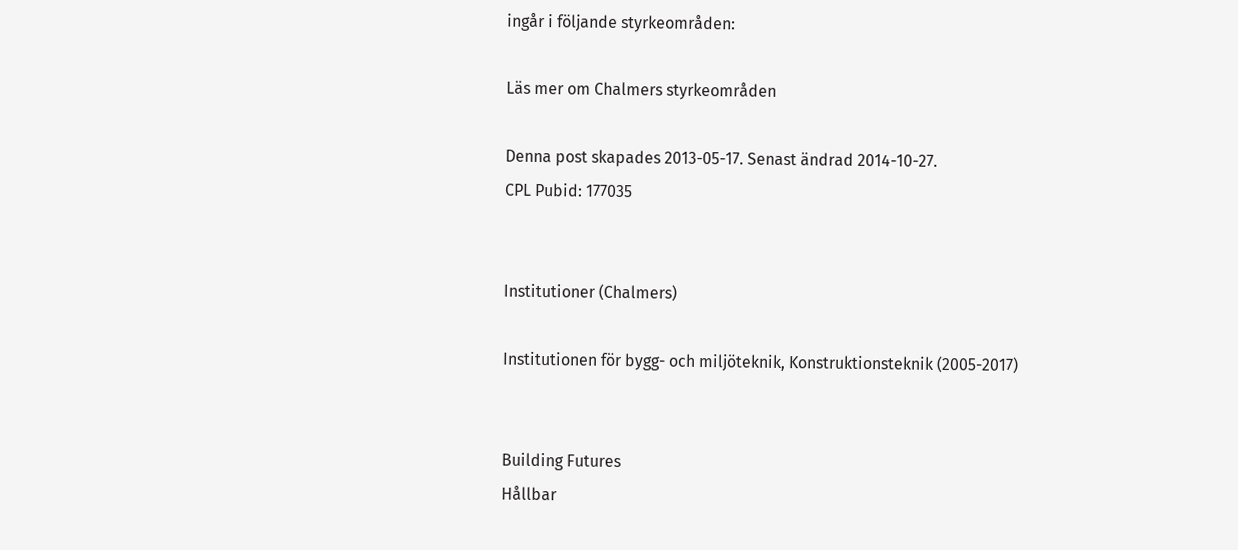ingår i följande styrkeområden:

Läs mer om Chalmers styrkeområden

Denna post skapades 2013-05-17. Senast ändrad 2014-10-27.
CPL Pubid: 177035


Institutioner (Chalmers)

Institutionen för bygg- och miljöteknik, Konstruktionsteknik (2005-2017)


Building Futures
Hållbar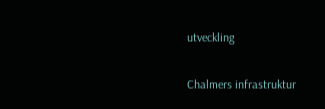utveckling

Chalmers infrastruktur